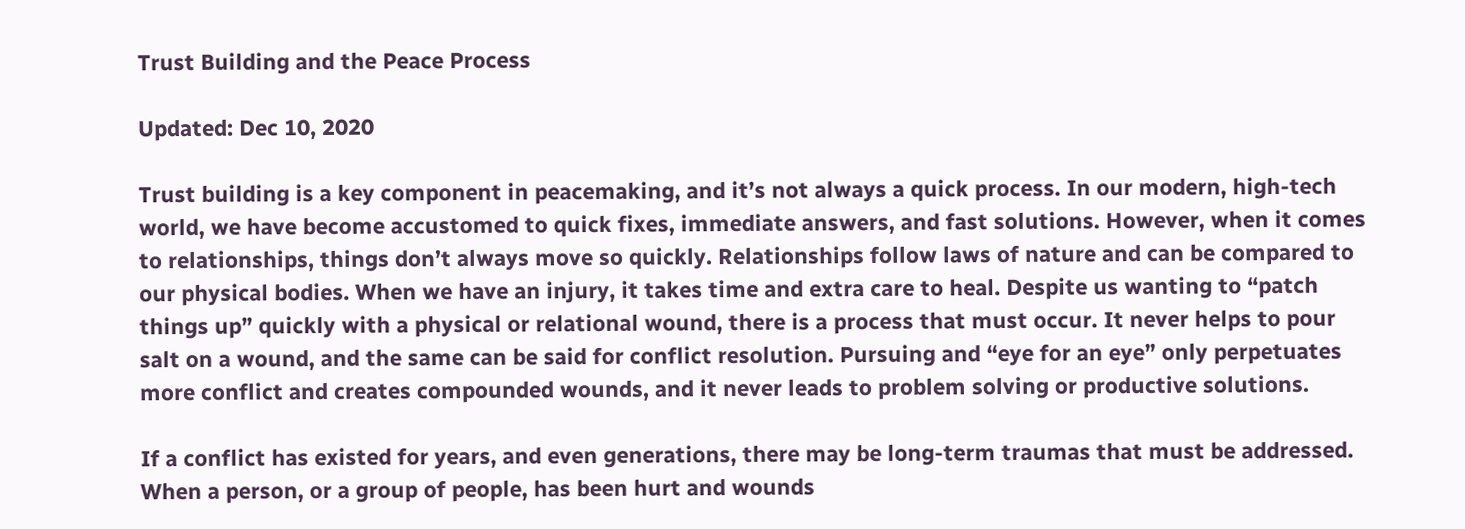Trust Building and the Peace Process

Updated: Dec 10, 2020

Trust building is a key component in peacemaking, and it’s not always a quick process. In our modern, high-tech world, we have become accustomed to quick fixes, immediate answers, and fast solutions. However, when it comes to relationships, things don’t always move so quickly. Relationships follow laws of nature and can be compared to our physical bodies. When we have an injury, it takes time and extra care to heal. Despite us wanting to “patch things up” quickly with a physical or relational wound, there is a process that must occur. It never helps to pour salt on a wound, and the same can be said for conflict resolution. Pursuing and “eye for an eye” only perpetuates more conflict and creates compounded wounds, and it never leads to problem solving or productive solutions.

If a conflict has existed for years, and even generations, there may be long-term traumas that must be addressed. When a person, or a group of people, has been hurt and wounds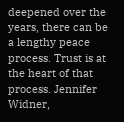deepened over the years, there can be a lengthy peace process. Trust is at the heart of that process. Jennifer Widner,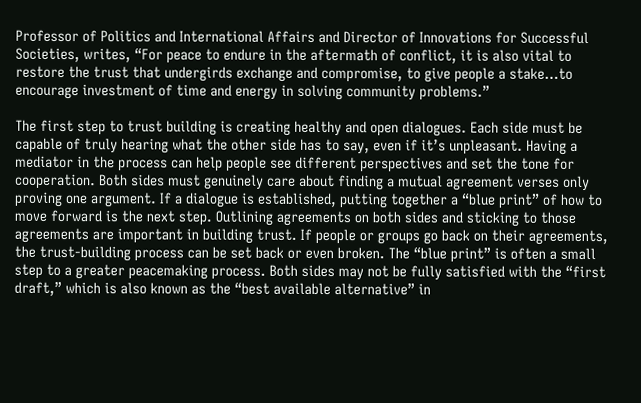Professor of Politics and International Affairs and Director of Innovations for Successful Societies, writes, “For peace to endure in the aftermath of conflict, it is also vital to restore the trust that undergirds exchange and compromise, to give people a stake…to encourage investment of time and energy in solving community problems.”

The first step to trust building is creating healthy and open dialogues. Each side must be capable of truly hearing what the other side has to say, even if it’s unpleasant. Having a mediator in the process can help people see different perspectives and set the tone for cooperation. Both sides must genuinely care about finding a mutual agreement verses only proving one argument. If a dialogue is established, putting together a “blue print” of how to move forward is the next step. Outlining agreements on both sides and sticking to those agreements are important in building trust. If people or groups go back on their agreements, the trust-building process can be set back or even broken. The “blue print” is often a small step to a greater peacemaking process. Both sides may not be fully satisfied with the “first draft,” which is also known as the “best available alternative” in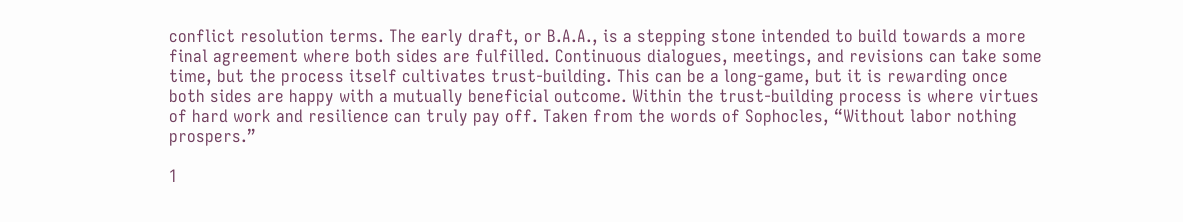conflict resolution terms. The early draft, or B.A.A., is a stepping stone intended to build towards a more final agreement where both sides are fulfilled. Continuous dialogues, meetings, and revisions can take some time, but the process itself cultivates trust-building. This can be a long-game, but it is rewarding once both sides are happy with a mutually beneficial outcome. Within the trust-building process is where virtues of hard work and resilience can truly pay off. Taken from the words of Sophocles, “Without labor nothing prospers.”

1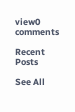view0 comments

Recent Posts

See All